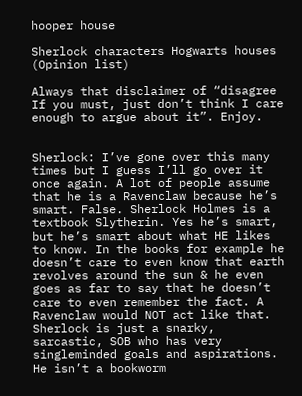hooper house

Sherlock characters Hogwarts houses (Opinion list)

Always that disclaimer of “disagree If you must, just don’t think I care enough to argue about it”. Enjoy.


Sherlock: I’ve gone over this many times but I guess I’ll go over it once again. A lot of people assume that he is a Ravenclaw because he’s smart. False. Sherlock Holmes is a textbook Slytherin. Yes he’s smart, but he’s smart about what HE likes to know. In the books for example he doesn’t care to even know that earth revolves around the sun & he even goes as far to say that he doesn’t care to even remember the fact. A Ravenclaw would NOT act like that. Sherlock is just a snarky, sarcastic, SOB who has very singleminded goals and aspirations. He isn’t a bookworm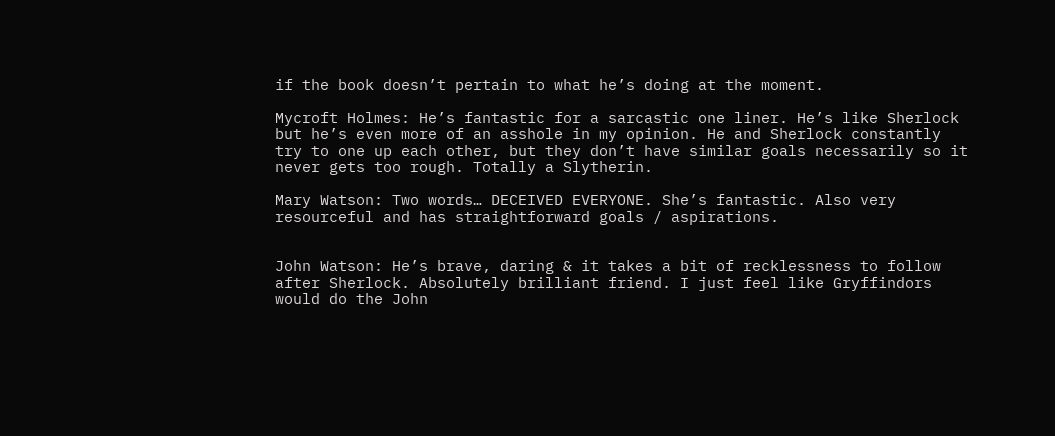if the book doesn’t pertain to what he’s doing at the moment.

Mycroft Holmes: He’s fantastic for a sarcastic one liner. He’s like Sherlock but he’s even more of an asshole in my opinion. He and Sherlock constantly try to one up each other, but they don’t have similar goals necessarily so it never gets too rough. Totally a Slytherin.

Mary Watson: Two words… DECEIVED EVERYONE. She’s fantastic. Also very resourceful and has straightforward goals / aspirations.


John Watson: He’s brave, daring & it takes a bit of recklessness to follow after Sherlock. Absolutely brilliant friend. I just feel like Gryffindors would do the John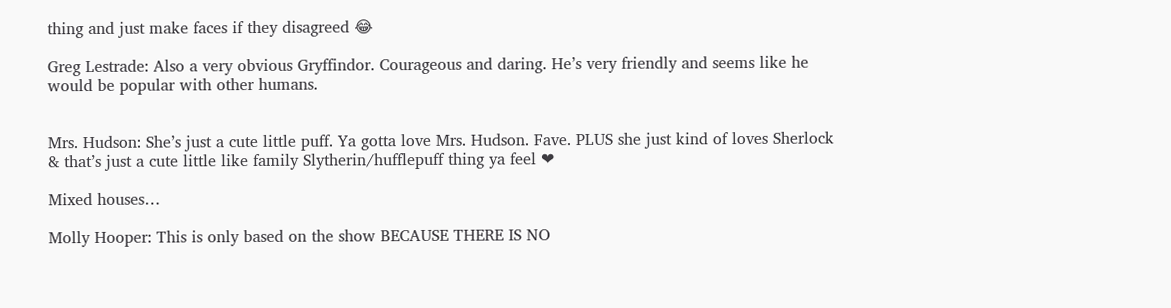thing and just make faces if they disagreed 😂

Greg Lestrade: Also a very obvious Gryffindor. Courageous and daring. He’s very friendly and seems like he would be popular with other humans.


Mrs. Hudson: She’s just a cute little puff. Ya gotta love Mrs. Hudson. Fave. PLUS she just kind of loves Sherlock & that’s just a cute little like family Slytherin/hufflepuff thing ya feel ❤

Mixed houses…

Molly Hooper: This is only based on the show BECAUSE THERE IS NO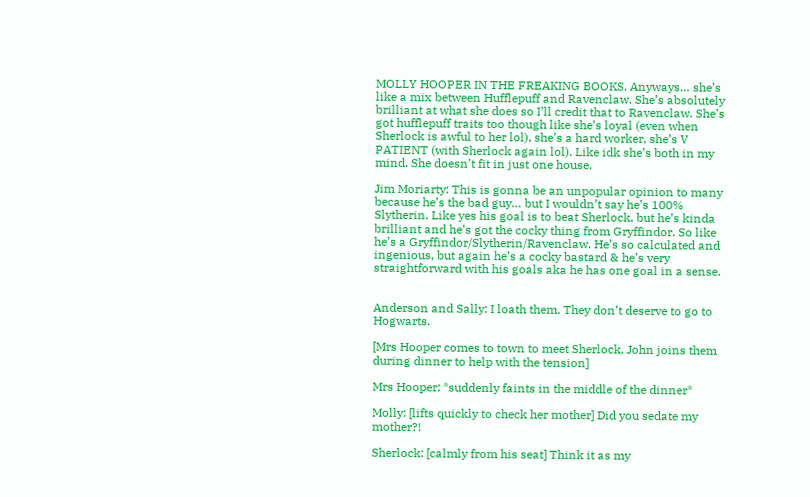MOLLY HOOPER IN THE FREAKING BOOKS. Anyways… she’s like a mix between Hufflepuff and Ravenclaw. She’s absolutely brilliant at what she does so I’ll credit that to Ravenclaw. She’s got hufflepuff traits too though like she’s loyal (even when Sherlock is awful to her lol), she’s a hard worker, she’s V PATIENT (with Sherlock again lol). Like idk she’s both in my mind. She doesn’t fit in just one house.

Jim Moriarty: This is gonna be an unpopular opinion to many because he’s the bad guy… but I wouldn’t say he’s 100% Slytherin. Like yes his goal is to beat Sherlock, but he’s kinda brilliant and he’s got the cocky thing from Gryffindor. So like he’s a Gryffindor/Slytherin/Ravenclaw. He’s so calculated and ingenious, but again he’s a cocky bastard & he’s very straightforward with his goals aka he has one goal in a sense.


Anderson and Sally: I loath them. They don’t deserve to go to Hogwarts.

[Mrs Hooper comes to town to meet Sherlock, John joins them during dinner to help with the tension]

Mrs Hooper: *suddenly faints in the middle of the dinner*

Molly: [lifts quickly to check her mother] Did you sedate my mother?!

Sherlock: [calmly from his seat] Think it as my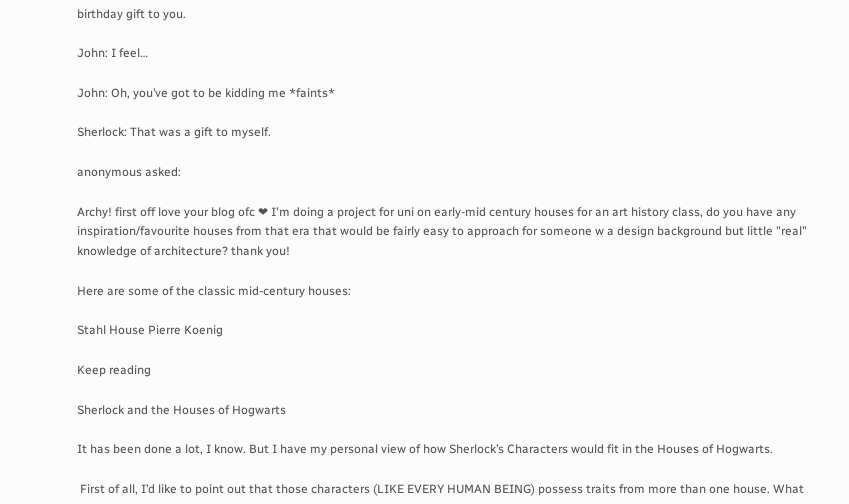birthday gift to you.

John: I feel…

John: Oh, you’ve got to be kidding me *faints*

Sherlock: That was a gift to myself.

anonymous asked:

Archy! first off love your blog ofc ❤ I'm doing a project for uni on early-mid century houses for an art history class, do you have any inspiration/favourite houses from that era that would be fairly easy to approach for someone w a design background but little "real" knowledge of architecture? thank you!

Here are some of the classic mid-century houses:

Stahl House Pierre Koenig

Keep reading

Sherlock and the Houses of Hogwarts

It has been done a lot, I know. But I have my personal view of how Sherlock’s Characters would fit in the Houses of Hogwarts.

 First of all, I’d like to point out that those characters (LIKE EVERY HUMAN BEING) possess traits from more than one house. What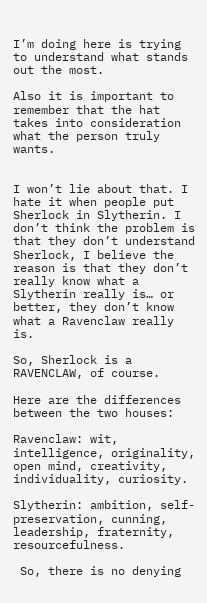I’m doing here is trying to understand what stands out the most.

Also it is important to remember that the hat takes into consideration what the person truly wants.


I won’t lie about that. I hate it when people put Sherlock in Slytherin. I don’t think the problem is that they don’t understand Sherlock, I believe the reason is that they don’t really know what a Slytherin really is… or better, they don’t know what a Ravenclaw really is.

So, Sherlock is a RAVENCLAW, of course.

Here are the differences between the two houses:

Ravenclaw: wit, intelligence, originality, open mind, creativity, individuality, curiosity.

Slytherin: ambition, self-preservation, cunning, leadership, fraternity, resourcefulness.

 So, there is no denying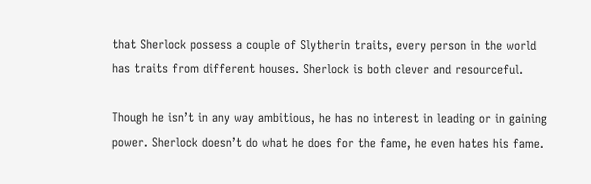that Sherlock possess a couple of Slytherin traits, every person in the world has traits from different houses. Sherlock is both clever and resourceful.

Though he isn’t in any way ambitious, he has no interest in leading or in gaining power. Sherlock doesn’t do what he does for the fame, he even hates his fame.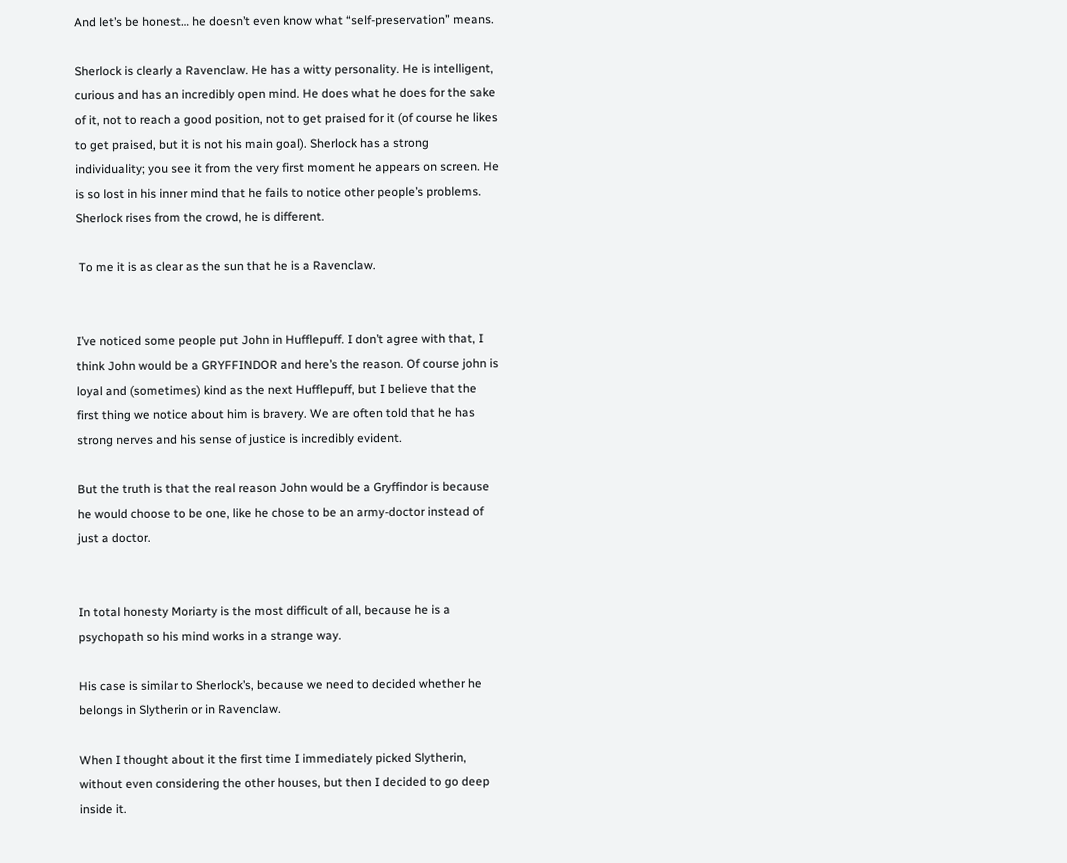And let’s be honest… he doesn’t even know what “self-preservation” means.

Sherlock is clearly a Ravenclaw. He has a witty personality. He is intelligent, curious and has an incredibly open mind. He does what he does for the sake of it, not to reach a good position, not to get praised for it (of course he likes to get praised, but it is not his main goal). Sherlock has a strong individuality; you see it from the very first moment he appears on screen. He is so lost in his inner mind that he fails to notice other people’s problems. Sherlock rises from the crowd, he is different.

 To me it is as clear as the sun that he is a Ravenclaw.


I’ve noticed some people put John in Hufflepuff. I don’t agree with that, I think John would be a GRYFFINDOR and here’s the reason. Of course john is loyal and (sometimes) kind as the next Hufflepuff, but I believe that the first thing we notice about him is bravery. We are often told that he has strong nerves and his sense of justice is incredibly evident.

But the truth is that the real reason John would be a Gryffindor is because he would choose to be one, like he chose to be an army-doctor instead of just a doctor.


In total honesty Moriarty is the most difficult of all, because he is a psychopath so his mind works in a strange way.

His case is similar to Sherlock’s, because we need to decided whether he belongs in Slytherin or in Ravenclaw.

When I thought about it the first time I immediately picked Slytherin, without even considering the other houses, but then I decided to go deep inside it.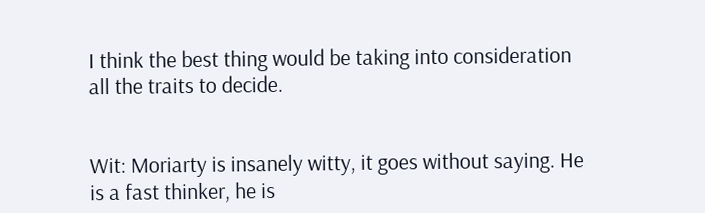I think the best thing would be taking into consideration all the traits to decide.


Wit: Moriarty is insanely witty, it goes without saying. He is a fast thinker, he is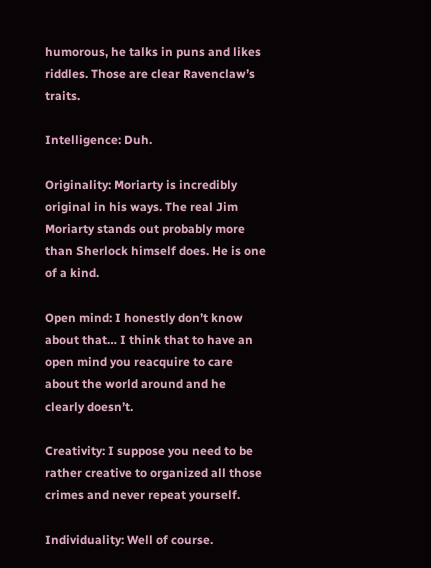humorous, he talks in puns and likes riddles. Those are clear Ravenclaw’s traits.

Intelligence: Duh.

Originality: Moriarty is incredibly original in his ways. The real Jim Moriarty stands out probably more than Sherlock himself does. He is one of a kind.

Open mind: I honestly don’t know about that… I think that to have an open mind you reacquire to care about the world around and he clearly doesn’t.

Creativity: I suppose you need to be rather creative to organized all those crimes and never repeat yourself.

Individuality: Well of course.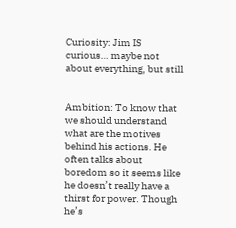Curiosity: Jim IS curious… maybe not about everything, but still


Ambition: To know that we should understand what are the motives behind his actions. He often talks about boredom so it seems like he doesn’t really have a thirst for power. Though he’s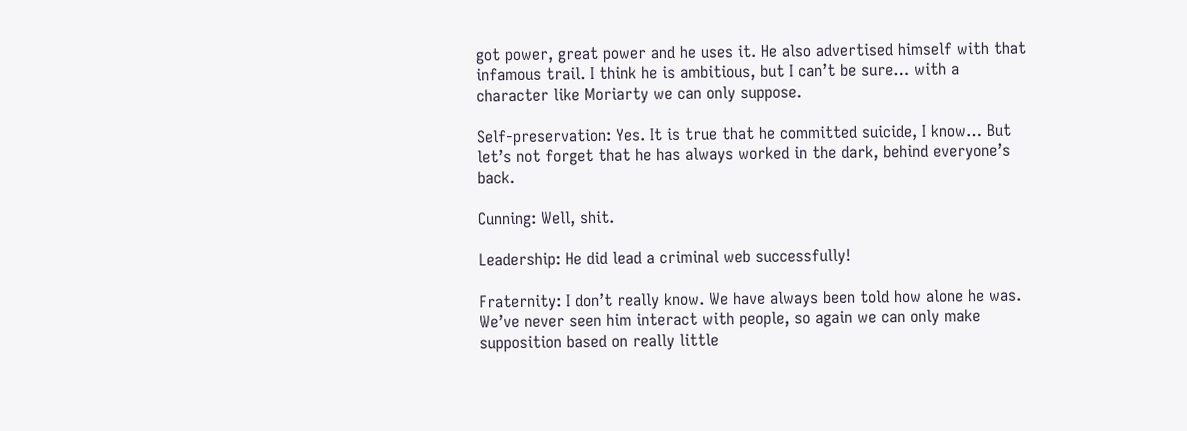got power, great power and he uses it. He also advertised himself with that infamous trail. I think he is ambitious, but I can’t be sure… with a character like Moriarty we can only suppose.

Self-preservation: Yes. It is true that he committed suicide, I know… But let’s not forget that he has always worked in the dark, behind everyone’s back.

Cunning: Well, shit.

Leadership: He did lead a criminal web successfully!

Fraternity: I don’t really know. We have always been told how alone he was. We’ve never seen him interact with people, so again we can only make supposition based on really little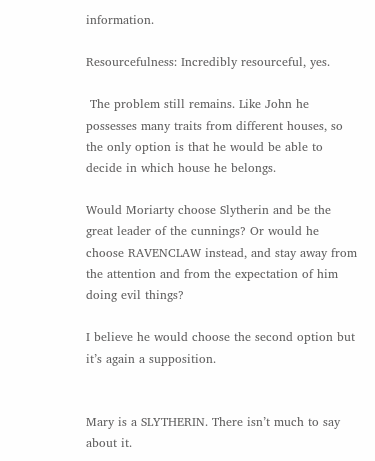information.

Resourcefulness: Incredibly resourceful, yes.

 The problem still remains. Like John he possesses many traits from different houses, so the only option is that he would be able to decide in which house he belongs.

Would Moriarty choose Slytherin and be the great leader of the cunnings? Or would he choose RAVENCLAW instead, and stay away from the attention and from the expectation of him doing evil things?

I believe he would choose the second option but it’s again a supposition.


Mary is a SLYTHERIN. There isn’t much to say about it.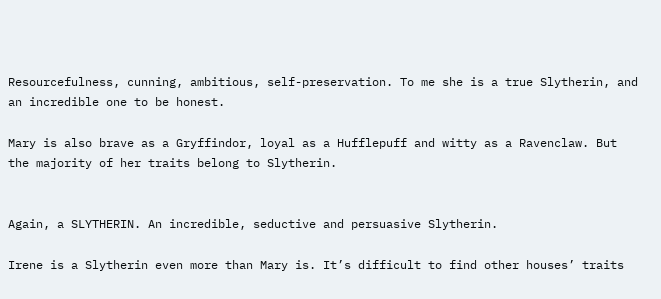Resourcefulness, cunning, ambitious, self-preservation. To me she is a true Slytherin, and an incredible one to be honest.

Mary is also brave as a Gryffindor, loyal as a Hufflepuff and witty as a Ravenclaw. But the majority of her traits belong to Slytherin.


Again, a SLYTHERIN. An incredible, seductive and persuasive Slytherin.

Irene is a Slytherin even more than Mary is. It’s difficult to find other houses’ traits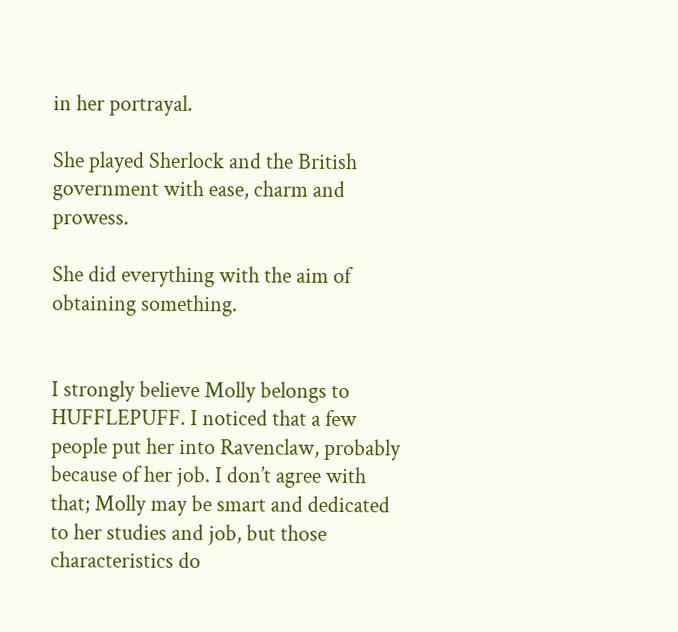in her portrayal.

She played Sherlock and the British government with ease, charm and prowess.

She did everything with the aim of obtaining something.


I strongly believe Molly belongs to HUFFLEPUFF. I noticed that a few people put her into Ravenclaw, probably because of her job. I don’t agree with that; Molly may be smart and dedicated to her studies and job, but those characteristics do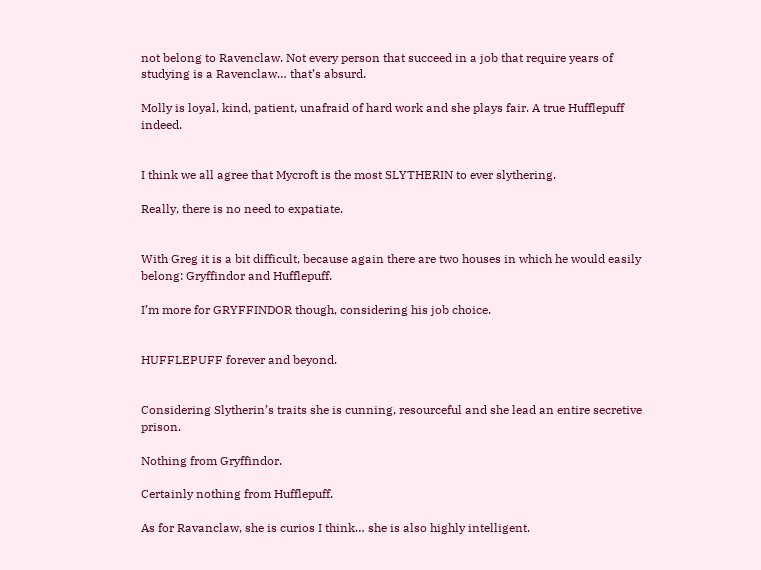not belong to Ravenclaw. Not every person that succeed in a job that require years of studying is a Ravenclaw… that’s absurd.

Molly is loyal, kind, patient, unafraid of hard work and she plays fair. A true Hufflepuff indeed.


I think we all agree that Mycroft is the most SLYTHERIN to ever slythering.

Really, there is no need to expatiate.


With Greg it is a bit difficult, because again there are two houses in which he would easily belong: Gryffindor and Hufflepuff.

I’m more for GRYFFINDOR though, considering his job choice.


HUFFLEPUFF forever and beyond.


Considering Slytherin’s traits she is cunning, resourceful and she lead an entire secretive prison.

Nothing from Gryffindor.

Certainly nothing from Hufflepuff.

As for Ravanclaw, she is curios I think… she is also highly intelligent.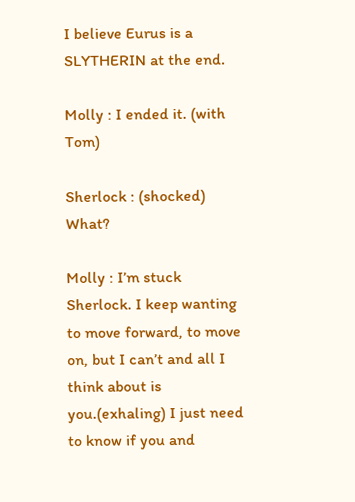I believe Eurus is a SLYTHERIN at the end.

Molly : I ended it. (with Tom)

Sherlock : (shocked) What?

Molly : I’m stuck Sherlock. I keep wanting to move forward, to move on, but I can’t and all I think about is you.(exhaling) I just need to know if you and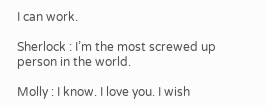I can work.

Sherlock : I’m the most screwed up person in the world.

Molly : I know. I love you. I wish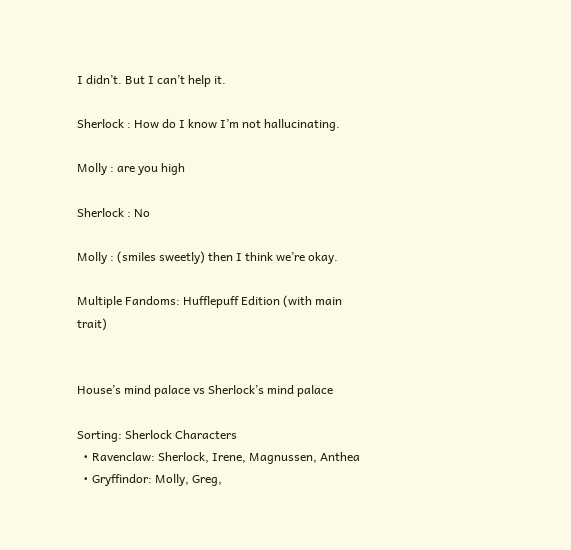I didn’t. But I can’t help it.

Sherlock : How do I know I’m not hallucinating.

Molly : are you high

Sherlock : No

Molly : (smiles sweetly) then I think we’re okay.

Multiple Fandoms: Hufflepuff Edition (with main trait)


House’s mind palace vs Sherlock’s mind palace

Sorting: Sherlock Characters
  • Ravenclaw: Sherlock, Irene, Magnussen, Anthea
  • Gryffindor: Molly, Greg,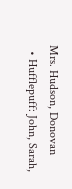Mrs. Hudson, Donovan
  • Hufflepuff: John, Sarah,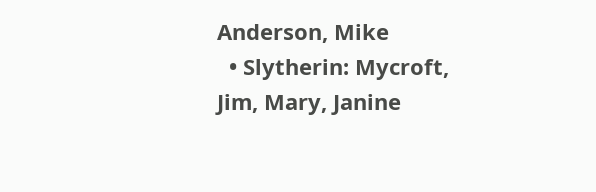Anderson, Mike
  • Slytherin: Mycroft, Jim, Mary, Janine